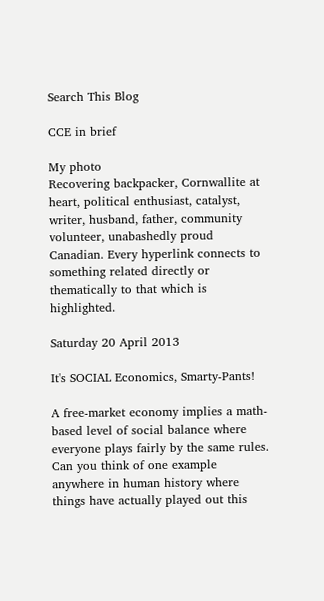Search This Blog

CCE in brief

My photo
Recovering backpacker, Cornwallite at heart, political enthusiast, catalyst, writer, husband, father, community volunteer, unabashedly proud Canadian. Every hyperlink connects to something related directly or thematically to that which is highlighted.

Saturday 20 April 2013

It's SOCIAL Economics, Smarty-Pants!

A free-market economy implies a math-based level of social balance where everyone plays fairly by the same rules.  Can you think of one example anywhere in human history where things have actually played out this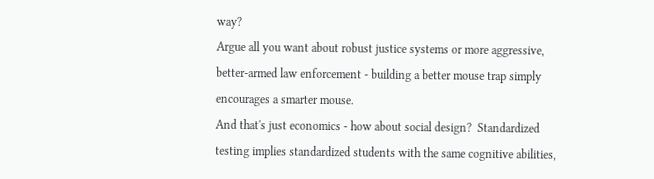way?
Argue all you want about robust justice systems or more aggressive, better-armed law enforcement - building a better mouse trap simply encourages a smarter mouse.
And that's just economics - how about social design?  Standardized testing implies standardized students with the same cognitive abilities,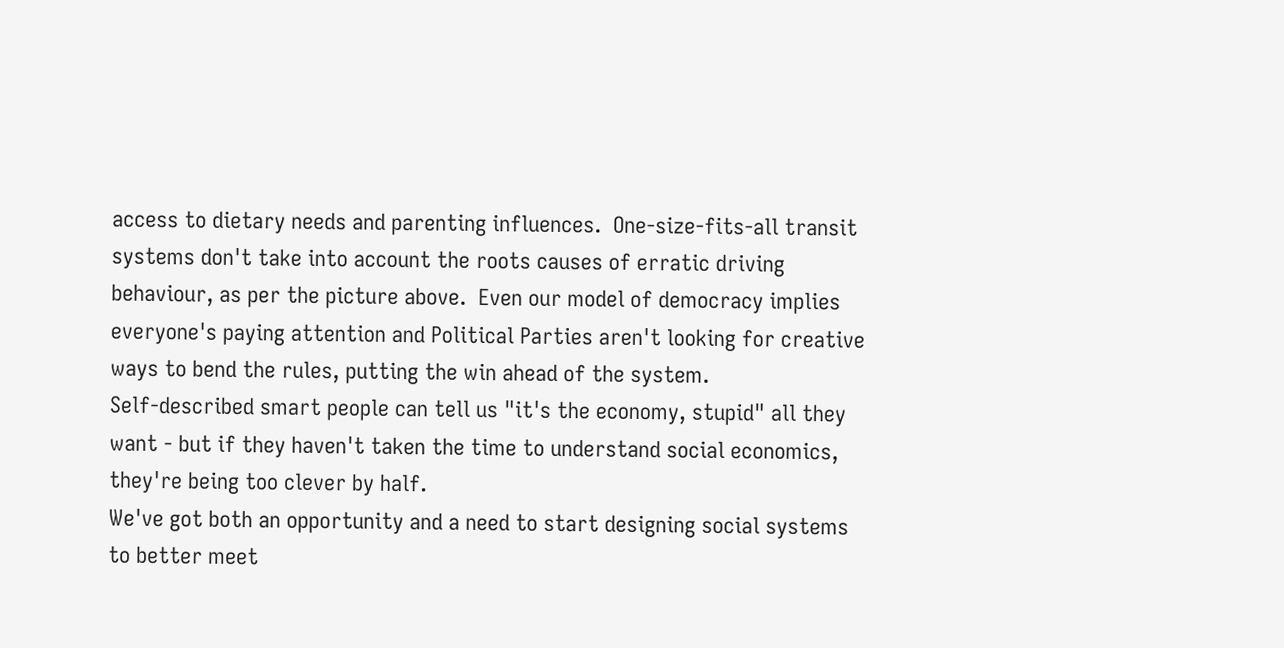access to dietary needs and parenting influences.  One-size-fits-all transit systems don't take into account the roots causes of erratic driving behaviour, as per the picture above.  Even our model of democracy implies everyone's paying attention and Political Parties aren't looking for creative ways to bend the rules, putting the win ahead of the system.
Self-described smart people can tell us "it's the economy, stupid" all they want - but if they haven't taken the time to understand social economics, they're being too clever by half.
We've got both an opportunity and a need to start designing social systems to better meet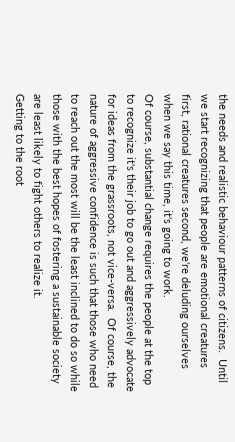the needs and realistic behaviour patterns of citizens.  Until we start recognizing that people are emotional creatures first, rational creatures second, we're deluding ourselves when we say this time, it's going to work.
Of course, substantial change requires the people at the top to recognize it's their job to go out and aggressively advocate for ideas from the grassroots, not vice-versa.  Of course, the nature of aggressive confidence is such that those who need to reach out the most will be the least inclined to do so while those with the best hopes of fostering a sustainable society are least likely to fight others to realize it.
Getting to the root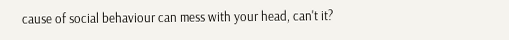cause of social behaviour can mess with your head, can't it?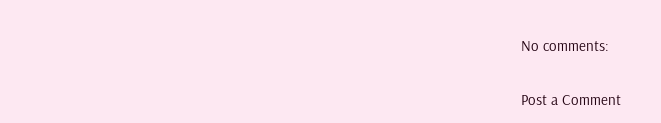No comments:

Post a Comment